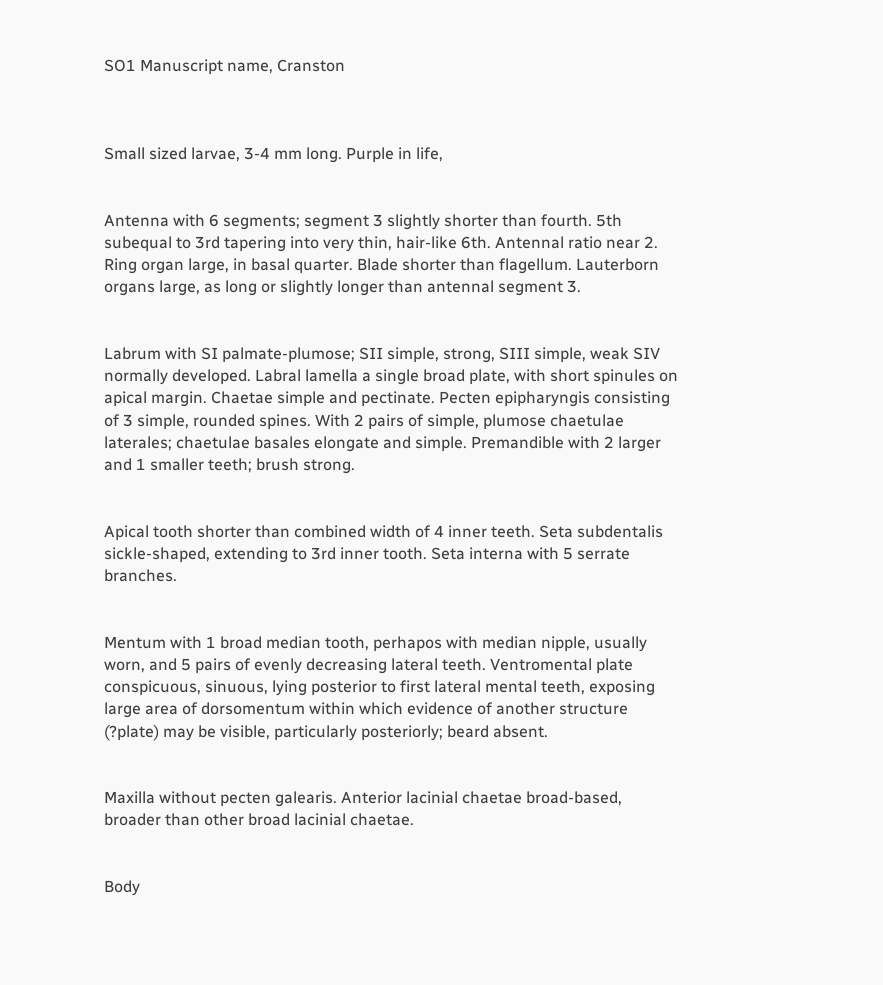SO1 Manuscript name, Cranston



Small sized larvae, 3-4 mm long. Purple in life,


Antenna with 6 segments; segment 3 slightly shorter than fourth. 5th subequal to 3rd tapering into very thin, hair-like 6th. Antennal ratio near 2. Ring organ large, in basal quarter. Blade shorter than flagellum. Lauterborn organs large, as long or slightly longer than antennal segment 3.


Labrum with SI palmate-plumose; SII simple, strong, SIII simple, weak SIV normally developed. Labral lamella a single broad plate, with short spinules on apical margin. Chaetae simple and pectinate. Pecten epipharyngis consisting of 3 simple, rounded spines. With 2 pairs of simple, plumose chaetulae laterales; chaetulae basales elongate and simple. Premandible with 2 larger and 1 smaller teeth; brush strong.


Apical tooth shorter than combined width of 4 inner teeth. Seta subdentalis sickle-shaped, extending to 3rd inner tooth. Seta interna with 5 serrate branches.


Mentum with 1 broad median tooth, perhapos with median nipple, usually worn, and 5 pairs of evenly decreasing lateral teeth. Ventromental plate conspicuous, sinuous, lying posterior to first lateral mental teeth, exposing large area of dorsomentum within which evidence of another structure (?plate) may be visible, particularly posteriorly; beard absent.


Maxilla without pecten galearis. Anterior lacinial chaetae broad-based, broader than other broad lacinial chaetae.


Body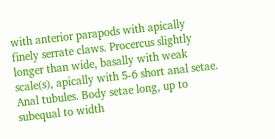with anterior parapods with apically finely serrate claws. Procercus slightly longer than wide, basally with weak scale(s), apically with 5-6 short anal setae. Anal tubules. Body setae long, up to subequal to width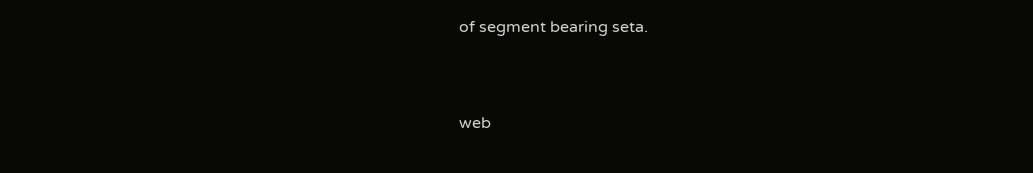of segment bearing seta.


web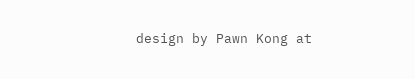design by Pawn Kong at